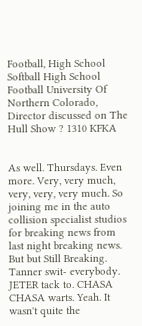Football, High School Softball High School Football University Of Northern Colorado, Director discussed on The Hull Show ? 1310 KFKA


As well. Thursdays. Even more. Very, very much, very, very, very much. So joining me in the auto collision specialist studios for breaking news from last night breaking news. But but Still Breaking. Tanner swit- everybody. JETER tack to. CHASA CHASA warts. Yeah. It wasn't quite the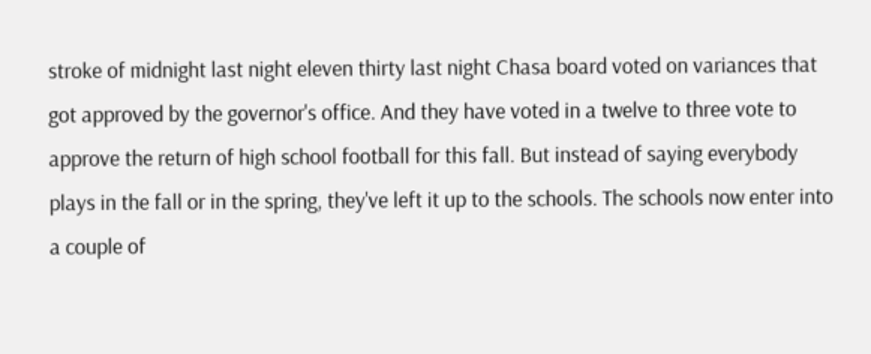stroke of midnight last night eleven thirty last night Chasa board voted on variances that got approved by the governor's office. And they have voted in a twelve to three vote to approve the return of high school football for this fall. But instead of saying everybody plays in the fall or in the spring, they've left it up to the schools. The schools now enter into a couple of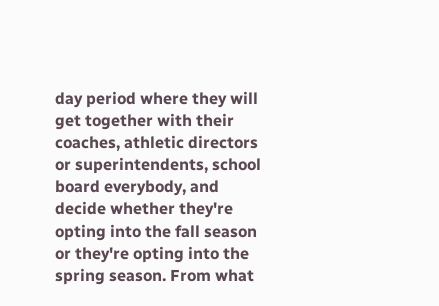day period where they will get together with their coaches, athletic directors or superintendents, school board everybody, and decide whether they're opting into the fall season or they're opting into the spring season. From what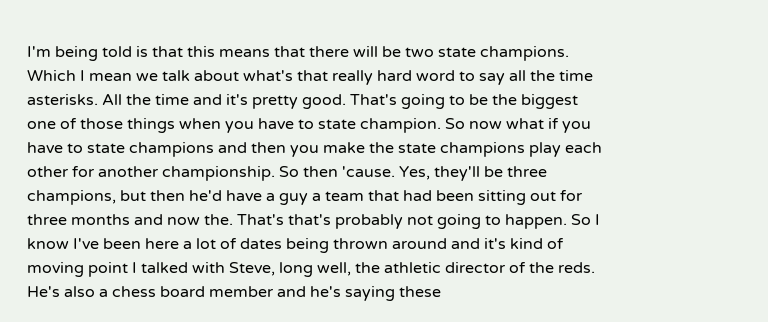I'm being told is that this means that there will be two state champions. Which I mean we talk about what's that really hard word to say all the time asterisks. All the time and it's pretty good. That's going to be the biggest one of those things when you have to state champion. So now what if you have to state champions and then you make the state champions play each other for another championship. So then 'cause. Yes, they'll be three champions, but then he'd have a guy a team that had been sitting out for three months and now the. That's that's probably not going to happen. So I know I've been here a lot of dates being thrown around and it's kind of moving point I talked with Steve, long well, the athletic director of the reds. He's also a chess board member and he's saying these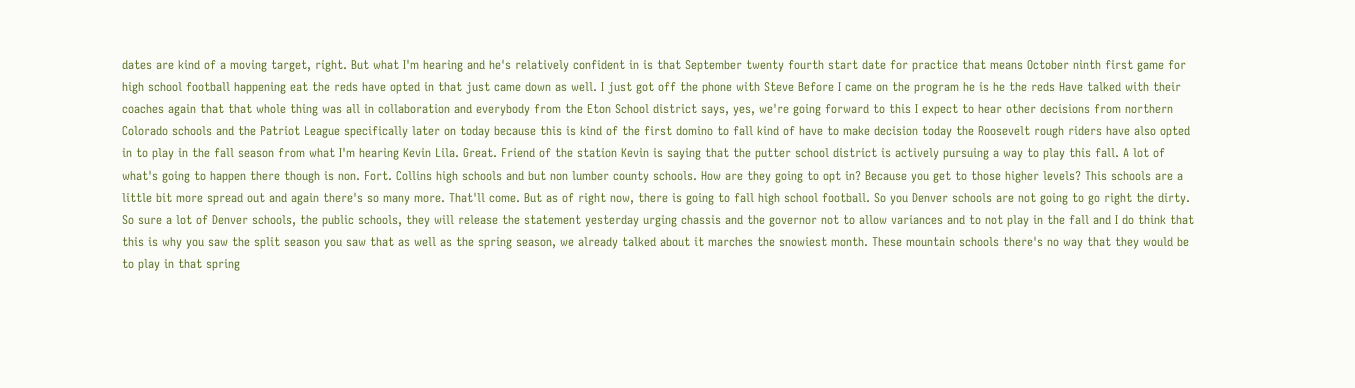dates are kind of a moving target, right. But what I'm hearing and he's relatively confident in is that September twenty fourth start date for practice that means October ninth first game for high school football happening eat the reds have opted in that just came down as well. I just got off the phone with Steve Before I came on the program he is he the reds Have talked with their coaches again that that whole thing was all in collaboration and everybody from the Eton School district says, yes, we're going forward to this I expect to hear other decisions from northern Colorado schools and the Patriot League specifically later on today because this is kind of the first domino to fall kind of have to make decision today the Roosevelt rough riders have also opted in to play in the fall season from what I'm hearing Kevin Lila. Great. Friend of the station Kevin is saying that the putter school district is actively pursuing a way to play this fall. A lot of what's going to happen there though is non. Fort. Collins high schools and but non lumber county schools. How are they going to opt in? Because you get to those higher levels? This schools are a little bit more spread out and again there's so many more. That'll come. But as of right now, there is going to fall high school football. So you Denver schools are not going to go right the dirty. So sure a lot of Denver schools, the public schools, they will release the statement yesterday urging chassis and the governor not to allow variances and to not play in the fall and I do think that this is why you saw the split season you saw that as well as the spring season, we already talked about it marches the snowiest month. These mountain schools there's no way that they would be to play in that spring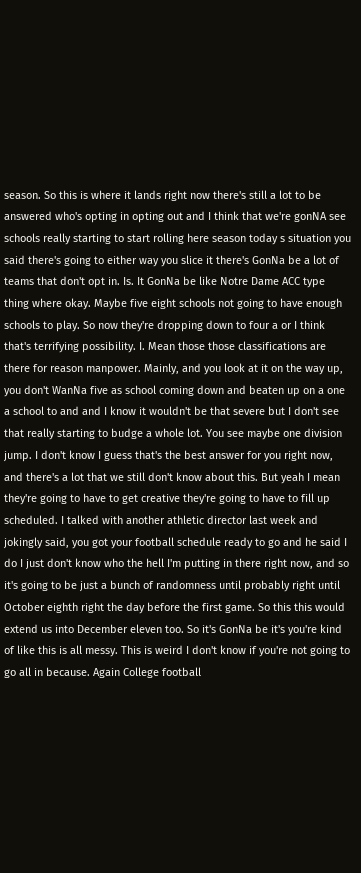season. So this is where it lands right now there's still a lot to be answered who's opting in opting out and I think that we're gonNA see schools really starting to start rolling here season today s situation you said there's going to either way you slice it there's GonNa be a lot of teams that don't opt in. Is. It GonNa be like Notre Dame ACC type thing where okay. Maybe five eight schools not going to have enough schools to play. So now they're dropping down to four a or I think that's terrifying possibility. I. Mean those those classifications are there for reason manpower. Mainly, and you look at it on the way up, you don't WanNa five as school coming down and beaten up on a one a school to and and I know it wouldn't be that severe but I don't see that really starting to budge a whole lot. You see maybe one division jump. I don't know I guess that's the best answer for you right now, and there's a lot that we still don't know about this. But yeah I mean they're going to have to get creative they're going to have to fill up scheduled. I talked with another athletic director last week and jokingly said, you got your football schedule ready to go and he said I do I just don't know who the hell I'm putting in there right now, and so it's going to be just a bunch of randomness until probably right until October eighth right the day before the first game. So this this would extend us into December eleven too. So it's GonNa be it's you're kind of like this is all messy. This is weird I don't know if you're not going to go all in because. Again College football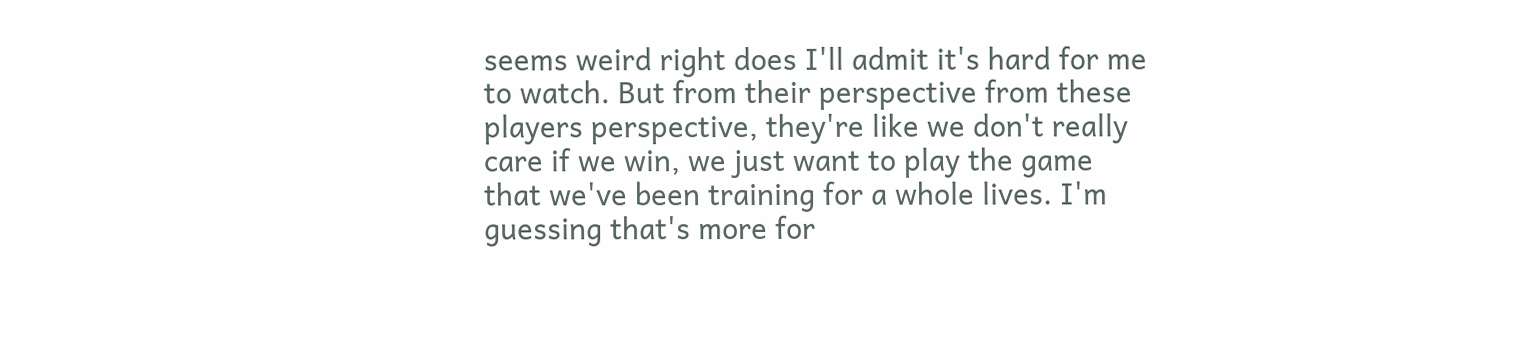seems weird right does I'll admit it's hard for me to watch. But from their perspective from these players perspective, they're like we don't really care if we win, we just want to play the game that we've been training for a whole lives. I'm guessing that's more for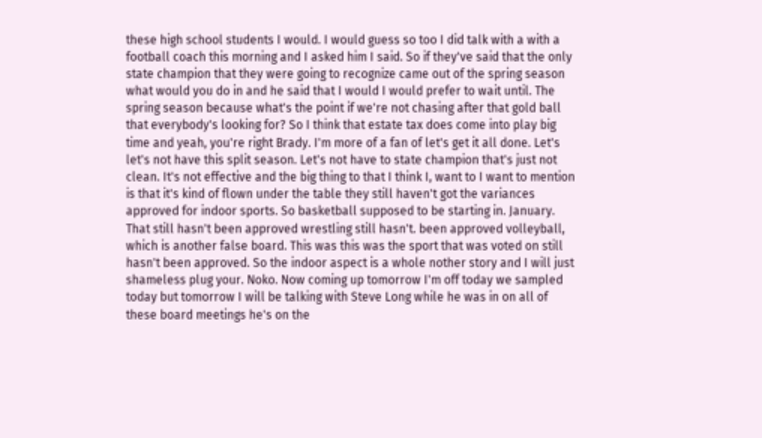these high school students I would. I would guess so too I did talk with a with a football coach this morning and I asked him I said. So if they've said that the only state champion that they were going to recognize came out of the spring season what would you do in and he said that I would I would prefer to wait until. The spring season because what's the point if we're not chasing after that gold ball that everybody's looking for? So I think that estate tax does come into play big time and yeah, you're right Brady. I'm more of a fan of let's get it all done. Let's let's not have this split season. Let's not have to state champion that's just not clean. It's not effective and the big thing to that I think I, want to I want to mention is that it's kind of flown under the table they still haven't got the variances approved for indoor sports. So basketball supposed to be starting in. January. That still hasn't been approved wrestling still hasn't. been approved volleyball, which is another false board. This was this was the sport that was voted on still hasn't been approved. So the indoor aspect is a whole nother story and I will just shameless plug your. Noko. Now coming up tomorrow I'm off today we sampled today but tomorrow I will be talking with Steve Long while he was in on all of these board meetings he's on the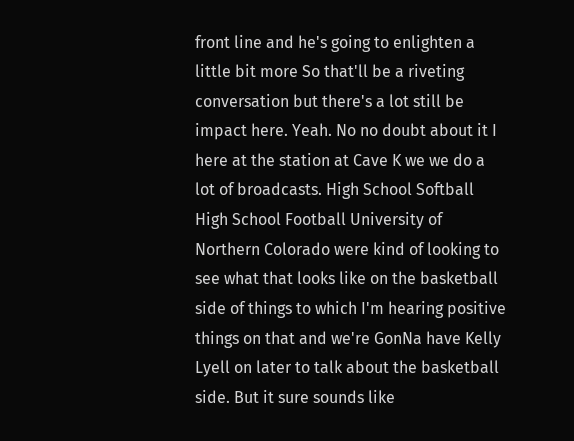front line and he's going to enlighten a little bit more So that'll be a riveting conversation but there's a lot still be impact here. Yeah. No no doubt about it I here at the station at Cave K we we do a lot of broadcasts. High School Softball High School Football University of Northern Colorado were kind of looking to see what that looks like on the basketball side of things to which I'm hearing positive things on that and we're GonNa have Kelly Lyell on later to talk about the basketball side. But it sure sounds like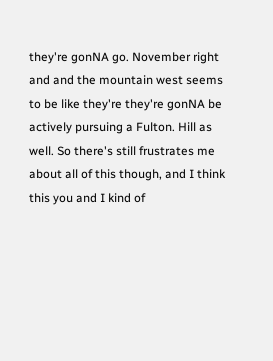they're gonNA go. November right and and the mountain west seems to be like they're they're gonNA be actively pursuing a Fulton. Hill as well. So there's still frustrates me about all of this though, and I think this you and I kind of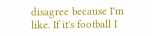disagree because I'm like. If it's football I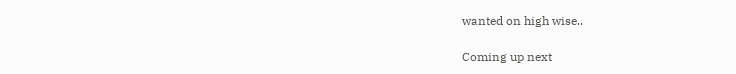wanted on high wise..

Coming up next